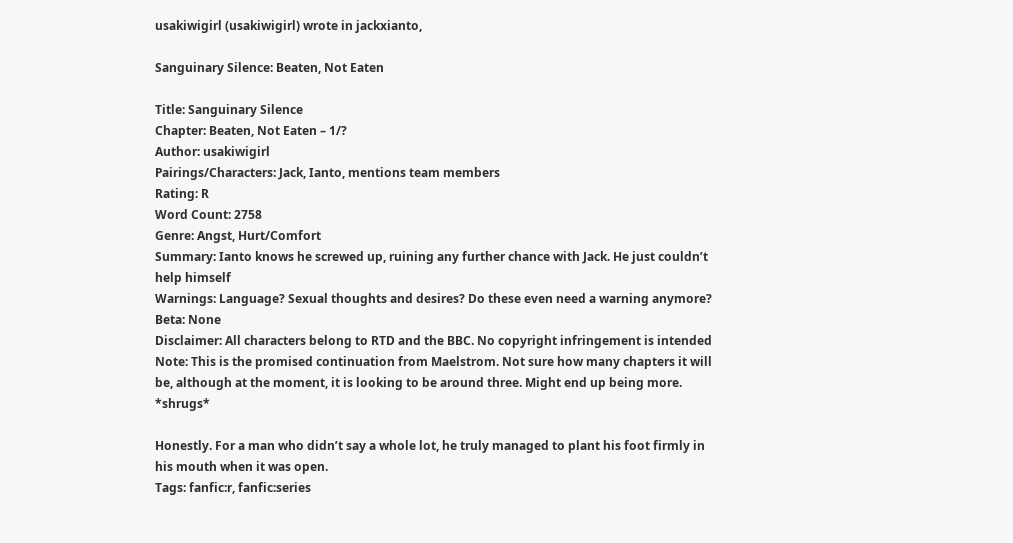usakiwigirl (usakiwigirl) wrote in jackxianto,

Sanguinary Silence: Beaten, Not Eaten

Title: Sanguinary Silence
Chapter: Beaten, Not Eaten – 1/?
Author: usakiwigirl
Pairings/Characters: Jack, Ianto, mentions team members
Rating: R
Word Count: 2758
Genre: Angst, Hurt/Comfort
Summary: Ianto knows he screwed up, ruining any further chance with Jack. He just couldn’t help himself
Warnings: Language? Sexual thoughts and desires? Do these even need a warning anymore?
Beta: None
Disclaimer: All characters belong to RTD and the BBC. No copyright infringement is intended
Note: This is the promised continuation from Maelstrom. Not sure how many chapters it will be, although at the moment, it is looking to be around three. Might end up being more. *shrugs*

Honestly. For a man who didn’t say a whole lot, he truly managed to plant his foot firmly in his mouth when it was open.
Tags: fanfic:r, fanfic:series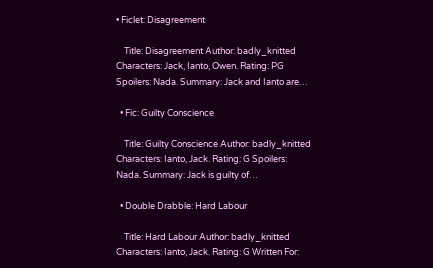• Ficlet: Disagreement

    Title: Disagreement Author: badly_knitted Characters: Jack, Ianto, Owen. Rating: PG Spoilers: Nada. Summary: Jack and Ianto are…

  • Fic: Guilty Conscience

    Title: Guilty Conscience Author: badly_knitted Characters: Ianto, Jack. Rating: G Spoilers: Nada. Summary: Jack is guilty of…

  • Double Drabble: Hard Labour

    Title: Hard Labour Author: badly_knitted Characters: Ianto, Jack. Rating: G Written For: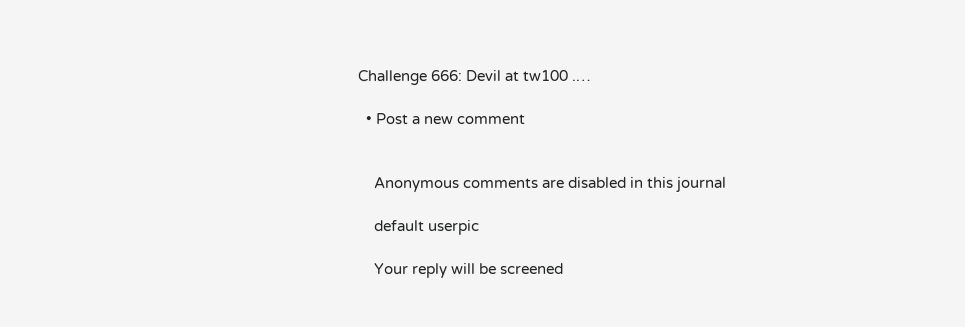Challenge 666: Devil at tw100 .…

  • Post a new comment


    Anonymous comments are disabled in this journal

    default userpic

    Your reply will be screened